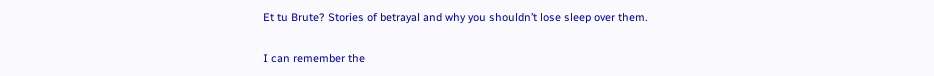Et tu Brute? Stories of betrayal and why you shouldn’t lose sleep over them.

I can remember the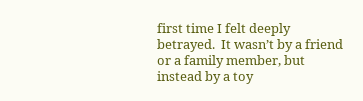first time I felt deeply betrayed.  It wasn’t by a friend or a family member, but instead by a toy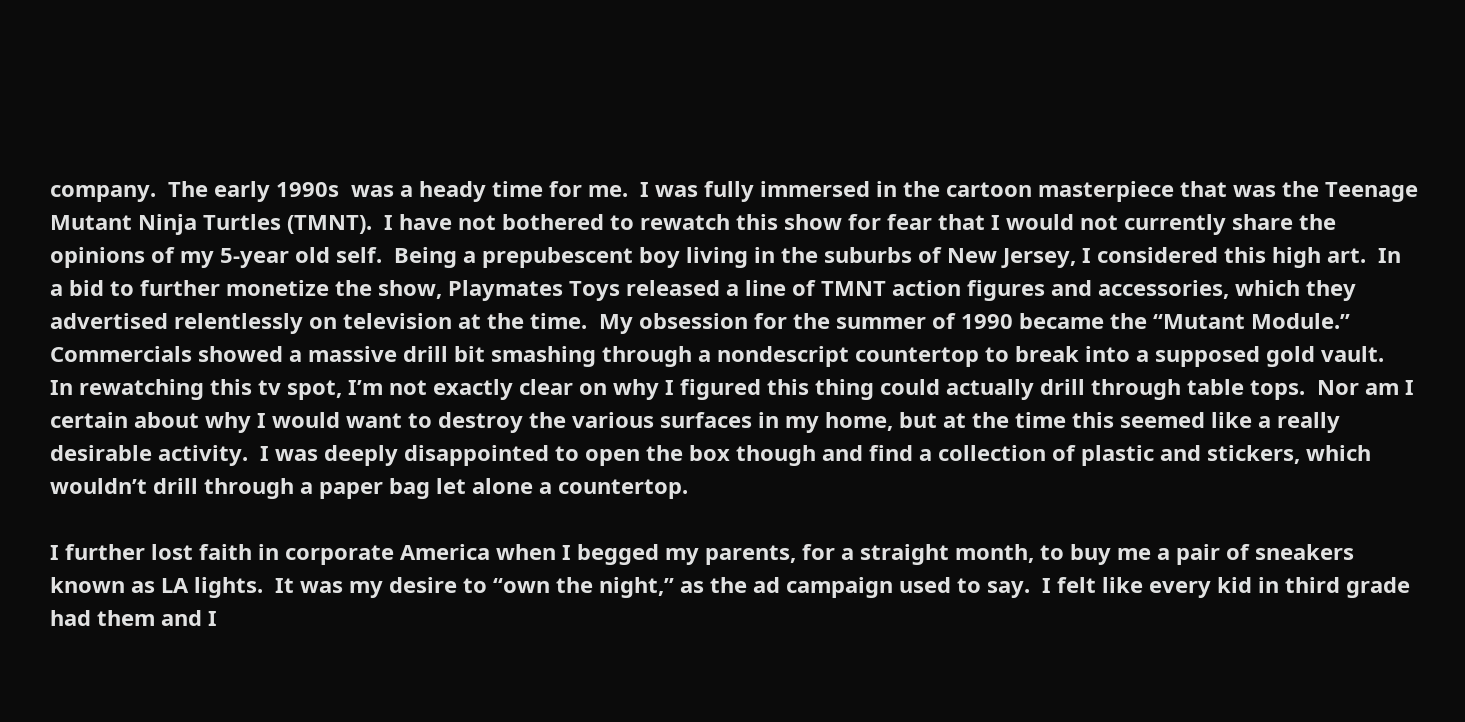company.  The early 1990s  was a heady time for me.  I was fully immersed in the cartoon masterpiece that was the Teenage Mutant Ninja Turtles (TMNT).  I have not bothered to rewatch this show for fear that I would not currently share the opinions of my 5-year old self.  Being a prepubescent boy living in the suburbs of New Jersey, I considered this high art.  In a bid to further monetize the show, Playmates Toys released a line of TMNT action figures and accessories, which they advertised relentlessly on television at the time.  My obsession for the summer of 1990 became the “Mutant Module.”  Commercials showed a massive drill bit smashing through a nondescript countertop to break into a supposed gold vault.  In rewatching this tv spot, I’m not exactly clear on why I figured this thing could actually drill through table tops.  Nor am I certain about why I would want to destroy the various surfaces in my home, but at the time this seemed like a really desirable activity.  I was deeply disappointed to open the box though and find a collection of plastic and stickers, which wouldn’t drill through a paper bag let alone a countertop.

I further lost faith in corporate America when I begged my parents, for a straight month, to buy me a pair of sneakers known as LA lights.  It was my desire to “own the night,” as the ad campaign used to say.  I felt like every kid in third grade had them and I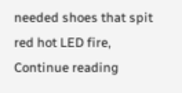needed shoes that spit red hot LED fire, Continue reading